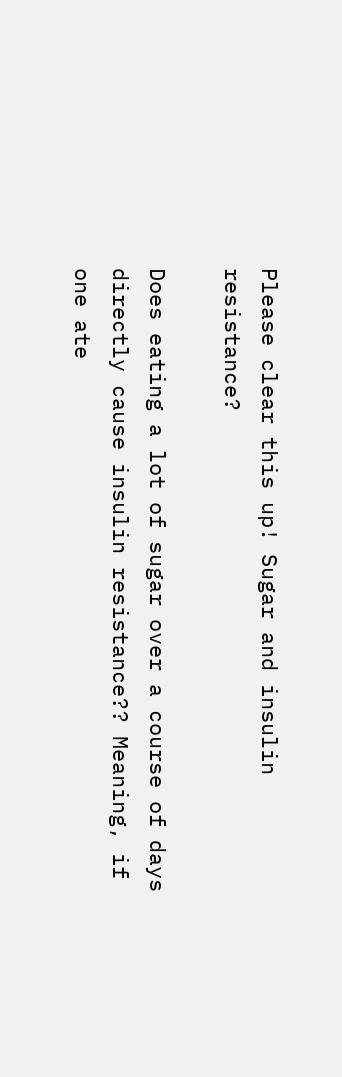Please clear this up! Sugar and insulin resistance?

Does eating a lot of sugar over a course of days directly cause insulin resistance?? Meaning, if one ate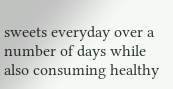sweets everyday over a number of days while also consuming healthy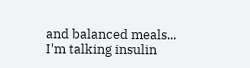and balanced meals... I'm talking insulin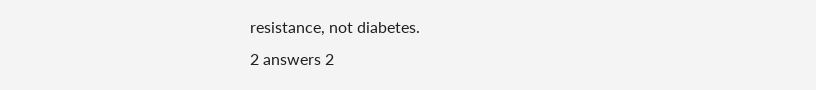resistance, not diabetes.
2 answers 2